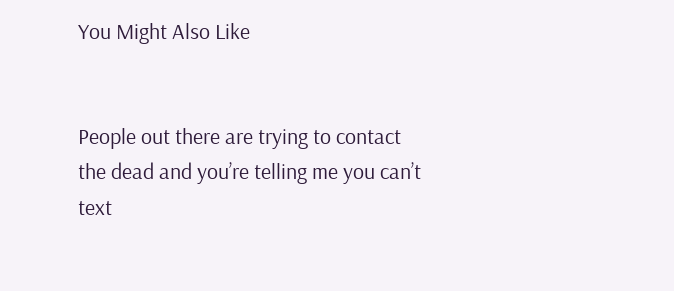You Might Also Like


People out there are trying to contact the dead and you’re telling me you can’t text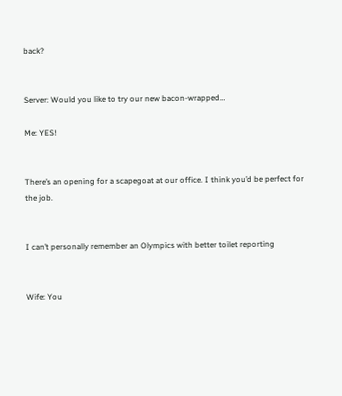back?


Server: Would you like to try our new bacon-wrapped…

Me: YES!


There’s an opening for a scapegoat at our office. I think you’d be perfect for the job.


I can’t personally remember an Olympics with better toilet reporting


Wife: You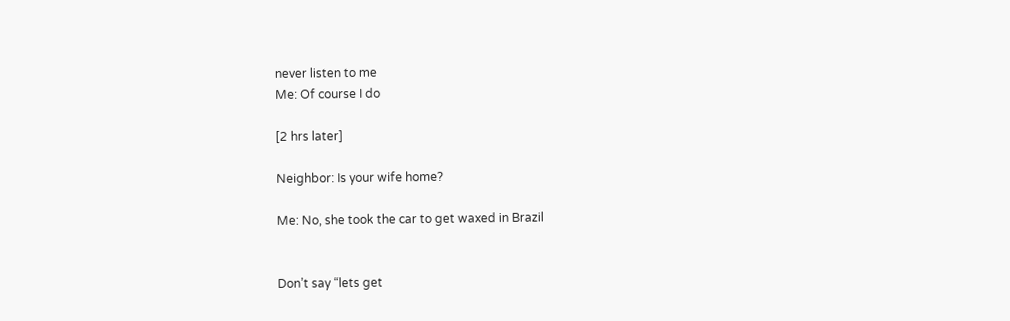never listen to me
Me: Of course I do

[2 hrs later]

Neighbor: Is your wife home?

Me: No, she took the car to get waxed in Brazil


Don’t say “lets get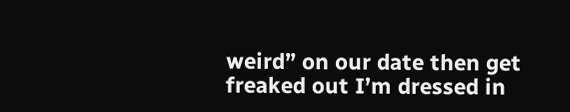weird” on our date then get freaked out I’m dressed in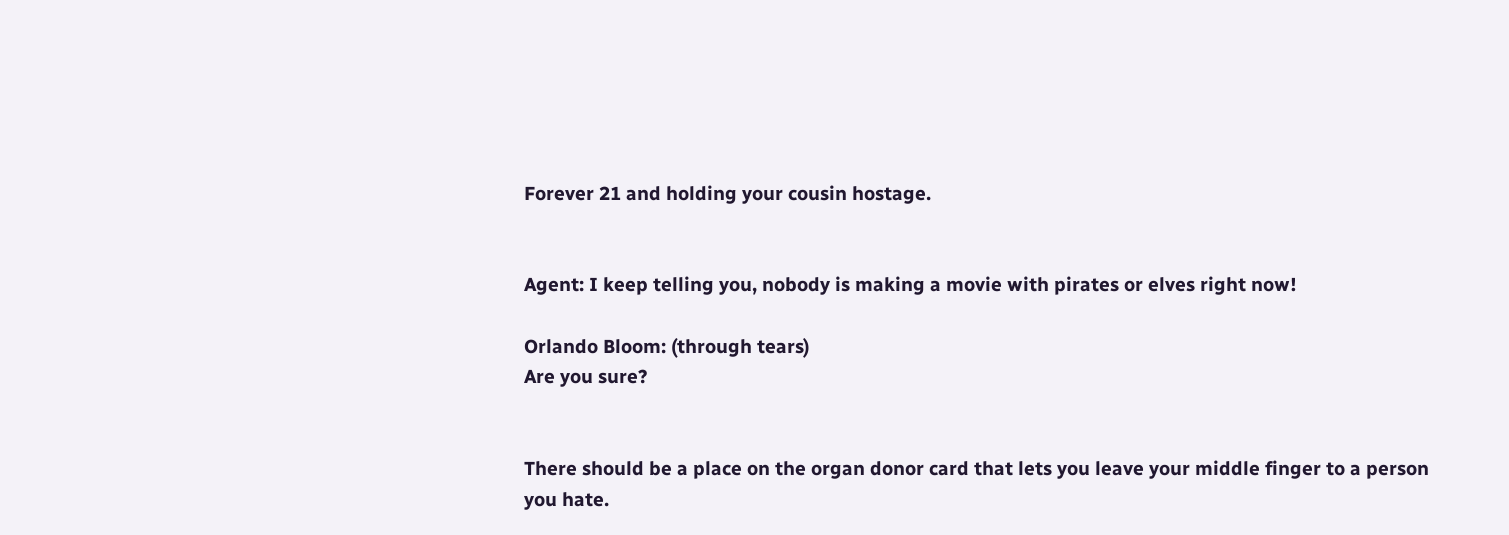Forever 21 and holding your cousin hostage.


Agent: I keep telling you, nobody is making a movie with pirates or elves right now!

Orlando Bloom: (through tears)
Are you sure?


There should be a place on the organ donor card that lets you leave your middle finger to a person you hate.